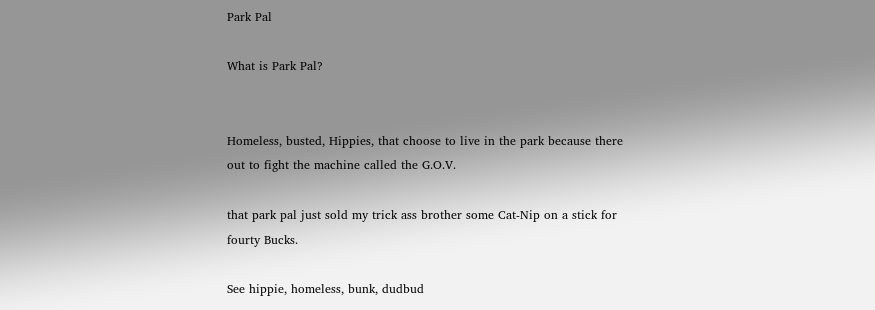Park Pal

What is Park Pal?


Homeless, busted, Hippies, that choose to live in the park because there out to fight the machine called the G.O.V.

that park pal just sold my trick ass brother some Cat-Nip on a stick for fourty Bucks.

See hippie, homeless, bunk, dudbud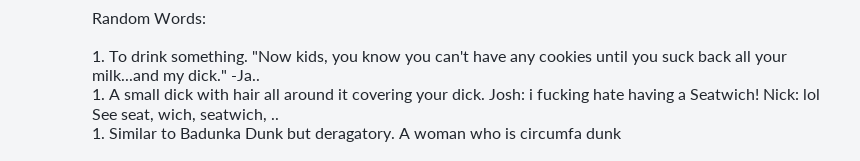Random Words:

1. To drink something. "Now kids, you know you can't have any cookies until you suck back all your milk...and my dick." -Ja..
1. A small dick with hair all around it covering your dick. Josh: i fucking hate having a Seatwich! Nick: lol See seat, wich, seatwich, ..
1. Similar to Badunka Dunk but deragatory. A woman who is circumfa dunk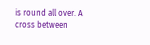is round all over. A cross between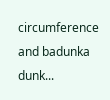circumference and badunka dunk...